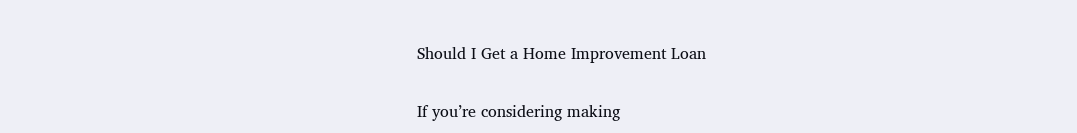Should I Get a Home Improvement Loan

If you’re considering making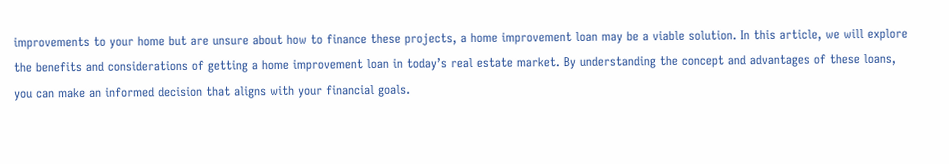improvements to your home but are unsure about how to finance these projects, a home improvement loan may be a viable solution. In this article, we will explore the benefits and considerations of getting a home improvement loan in today’s real estate market. By understanding the concept and advantages of these loans, you can make an informed decision that aligns with your financial goals.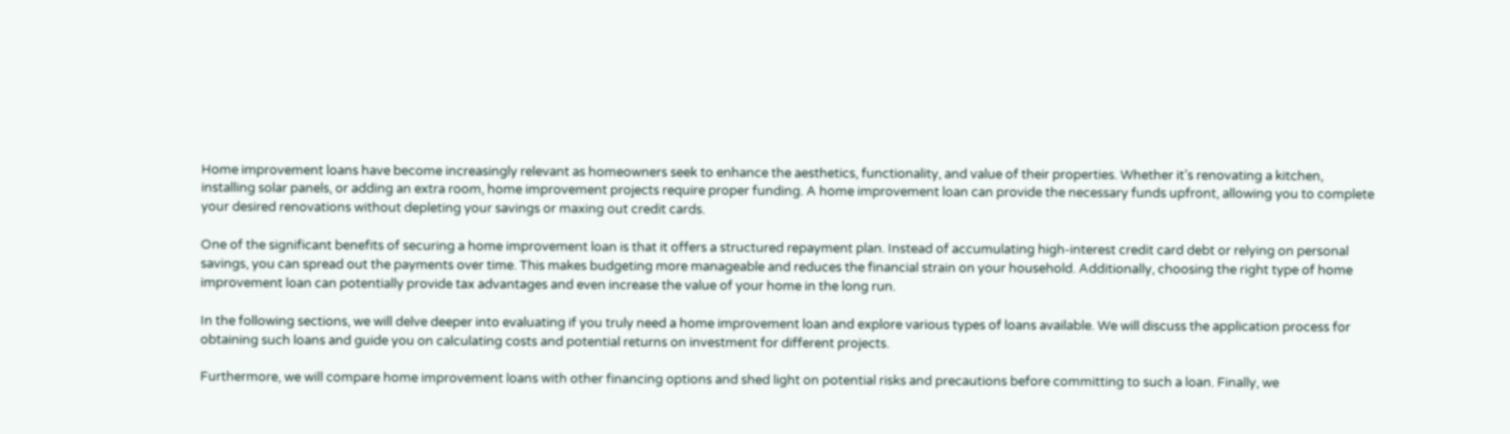Home improvement loans have become increasingly relevant as homeowners seek to enhance the aesthetics, functionality, and value of their properties. Whether it’s renovating a kitchen, installing solar panels, or adding an extra room, home improvement projects require proper funding. A home improvement loan can provide the necessary funds upfront, allowing you to complete your desired renovations without depleting your savings or maxing out credit cards.

One of the significant benefits of securing a home improvement loan is that it offers a structured repayment plan. Instead of accumulating high-interest credit card debt or relying on personal savings, you can spread out the payments over time. This makes budgeting more manageable and reduces the financial strain on your household. Additionally, choosing the right type of home improvement loan can potentially provide tax advantages and even increase the value of your home in the long run.

In the following sections, we will delve deeper into evaluating if you truly need a home improvement loan and explore various types of loans available. We will discuss the application process for obtaining such loans and guide you on calculating costs and potential returns on investment for different projects.

Furthermore, we will compare home improvement loans with other financing options and shed light on potential risks and precautions before committing to such a loan. Finally, we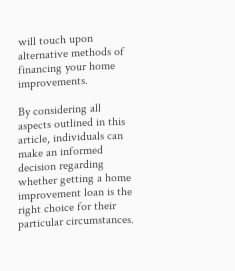will touch upon alternative methods of financing your home improvements.

By considering all aspects outlined in this article, individuals can make an informed decision regarding whether getting a home improvement loan is the right choice for their particular circumstances.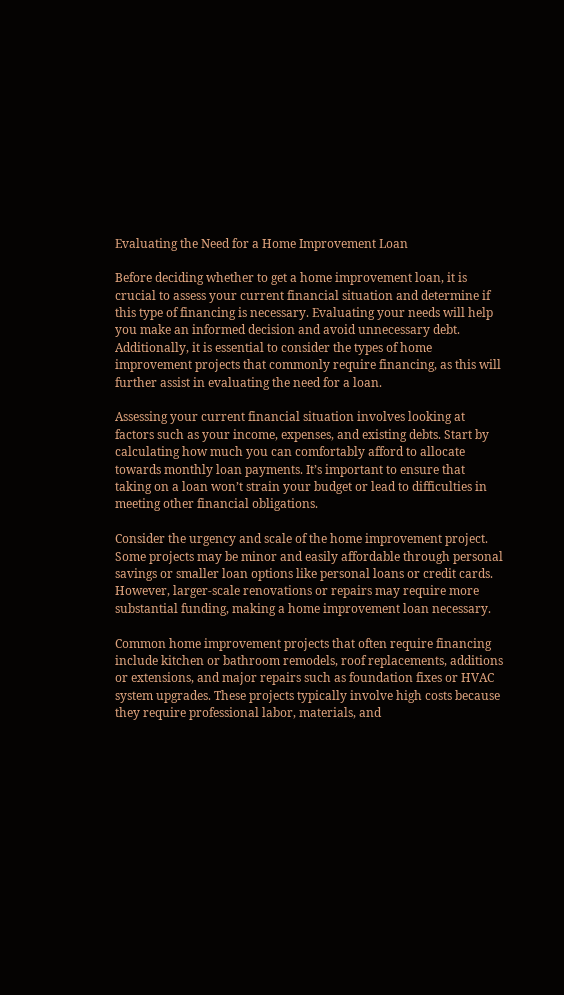Evaluating the Need for a Home Improvement Loan

Before deciding whether to get a home improvement loan, it is crucial to assess your current financial situation and determine if this type of financing is necessary. Evaluating your needs will help you make an informed decision and avoid unnecessary debt. Additionally, it is essential to consider the types of home improvement projects that commonly require financing, as this will further assist in evaluating the need for a loan.

Assessing your current financial situation involves looking at factors such as your income, expenses, and existing debts. Start by calculating how much you can comfortably afford to allocate towards monthly loan payments. It’s important to ensure that taking on a loan won’t strain your budget or lead to difficulties in meeting other financial obligations.

Consider the urgency and scale of the home improvement project. Some projects may be minor and easily affordable through personal savings or smaller loan options like personal loans or credit cards. However, larger-scale renovations or repairs may require more substantial funding, making a home improvement loan necessary.

Common home improvement projects that often require financing include kitchen or bathroom remodels, roof replacements, additions or extensions, and major repairs such as foundation fixes or HVAC system upgrades. These projects typically involve high costs because they require professional labor, materials, and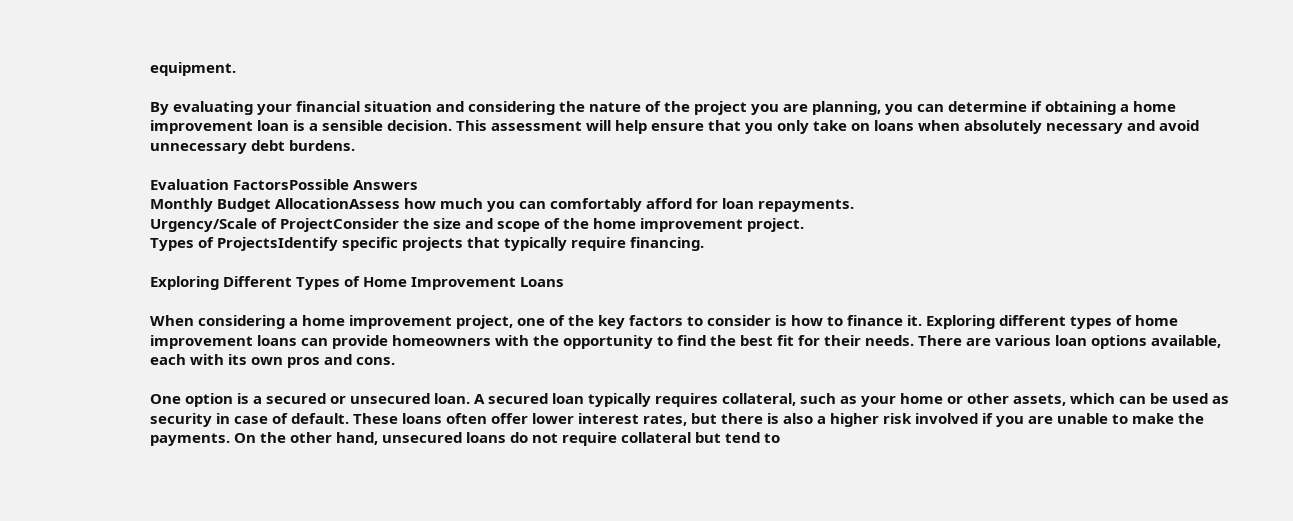equipment.

By evaluating your financial situation and considering the nature of the project you are planning, you can determine if obtaining a home improvement loan is a sensible decision. This assessment will help ensure that you only take on loans when absolutely necessary and avoid unnecessary debt burdens.

Evaluation FactorsPossible Answers
Monthly Budget AllocationAssess how much you can comfortably afford for loan repayments.
Urgency/Scale of ProjectConsider the size and scope of the home improvement project.
Types of ProjectsIdentify specific projects that typically require financing.

Exploring Different Types of Home Improvement Loans

When considering a home improvement project, one of the key factors to consider is how to finance it. Exploring different types of home improvement loans can provide homeowners with the opportunity to find the best fit for their needs. There are various loan options available, each with its own pros and cons.

One option is a secured or unsecured loan. A secured loan typically requires collateral, such as your home or other assets, which can be used as security in case of default. These loans often offer lower interest rates, but there is also a higher risk involved if you are unable to make the payments. On the other hand, unsecured loans do not require collateral but tend to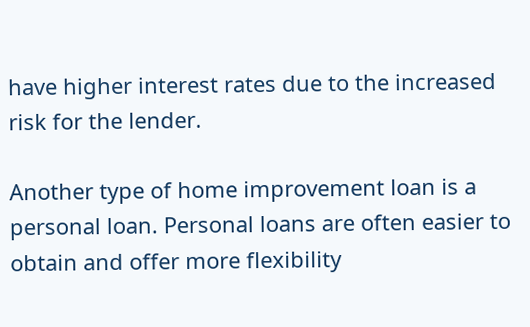have higher interest rates due to the increased risk for the lender.

Another type of home improvement loan is a personal loan. Personal loans are often easier to obtain and offer more flexibility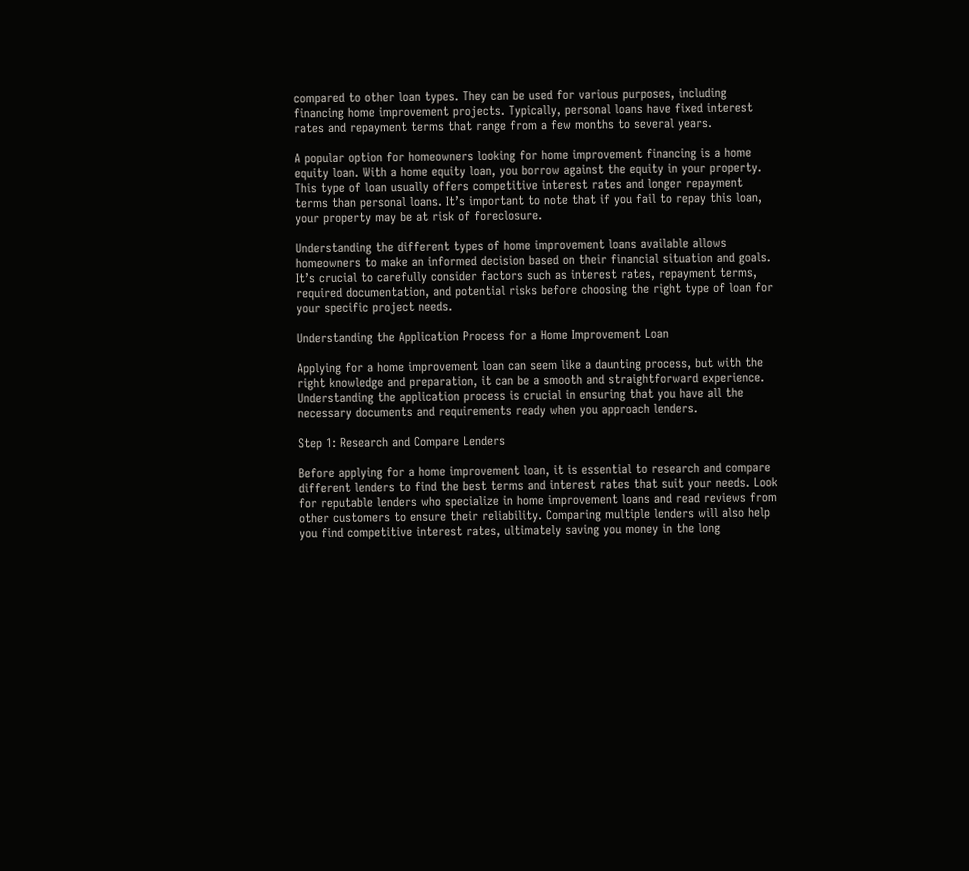compared to other loan types. They can be used for various purposes, including financing home improvement projects. Typically, personal loans have fixed interest rates and repayment terms that range from a few months to several years.

A popular option for homeowners looking for home improvement financing is a home equity loan. With a home equity loan, you borrow against the equity in your property. This type of loan usually offers competitive interest rates and longer repayment terms than personal loans. It’s important to note that if you fail to repay this loan, your property may be at risk of foreclosure.

Understanding the different types of home improvement loans available allows homeowners to make an informed decision based on their financial situation and goals. It’s crucial to carefully consider factors such as interest rates, repayment terms, required documentation, and potential risks before choosing the right type of loan for your specific project needs.

Understanding the Application Process for a Home Improvement Loan

Applying for a home improvement loan can seem like a daunting process, but with the right knowledge and preparation, it can be a smooth and straightforward experience. Understanding the application process is crucial in ensuring that you have all the necessary documents and requirements ready when you approach lenders.

Step 1: Research and Compare Lenders

Before applying for a home improvement loan, it is essential to research and compare different lenders to find the best terms and interest rates that suit your needs. Look for reputable lenders who specialize in home improvement loans and read reviews from other customers to ensure their reliability. Comparing multiple lenders will also help you find competitive interest rates, ultimately saving you money in the long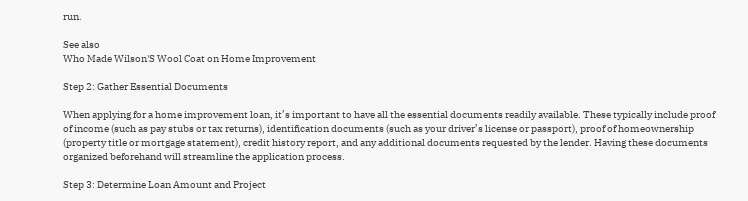run.

See also
Who Made Wilson'S Wool Coat on Home Improvement

Step 2: Gather Essential Documents

When applying for a home improvement loan, it’s important to have all the essential documents readily available. These typically include proof of income (such as pay stubs or tax returns), identification documents (such as your driver’s license or passport), proof of homeownership (property title or mortgage statement), credit history report, and any additional documents requested by the lender. Having these documents organized beforehand will streamline the application process.

Step 3: Determine Loan Amount and Project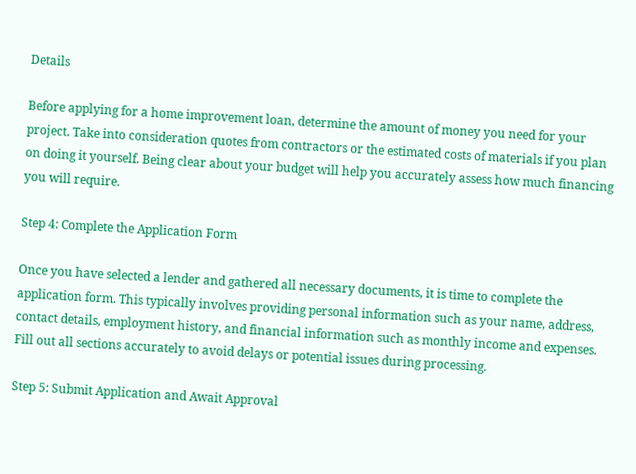Details

Before applying for a home improvement loan, determine the amount of money you need for your project. Take into consideration quotes from contractors or the estimated costs of materials if you plan on doing it yourself. Being clear about your budget will help you accurately assess how much financing you will require.

Step 4: Complete the Application Form

Once you have selected a lender and gathered all necessary documents, it is time to complete the application form. This typically involves providing personal information such as your name, address, contact details, employment history, and financial information such as monthly income and expenses. Fill out all sections accurately to avoid delays or potential issues during processing.

Step 5: Submit Application and Await Approval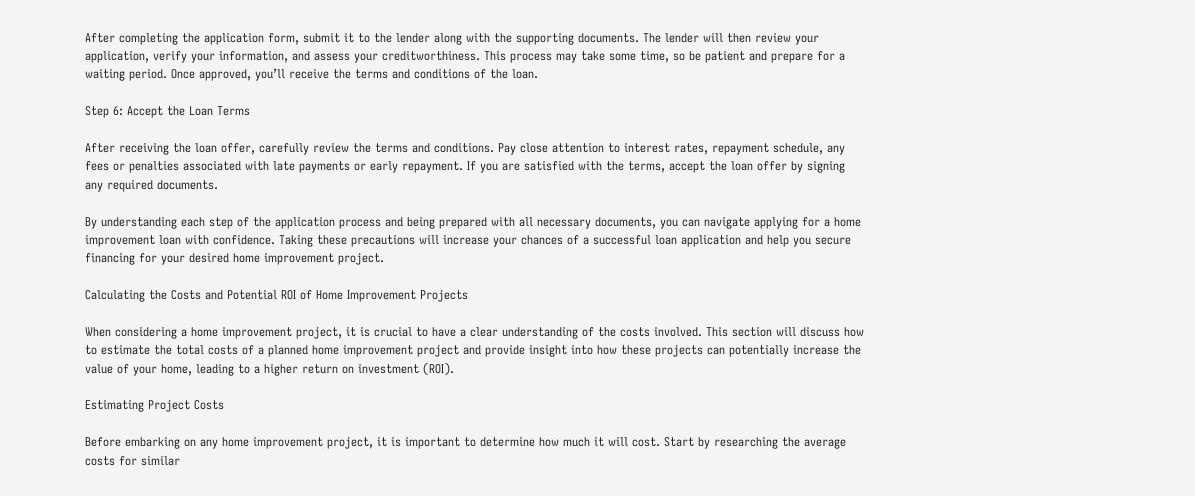After completing the application form, submit it to the lender along with the supporting documents. The lender will then review your application, verify your information, and assess your creditworthiness. This process may take some time, so be patient and prepare for a waiting period. Once approved, you’ll receive the terms and conditions of the loan.

Step 6: Accept the Loan Terms

After receiving the loan offer, carefully review the terms and conditions. Pay close attention to interest rates, repayment schedule, any fees or penalties associated with late payments or early repayment. If you are satisfied with the terms, accept the loan offer by signing any required documents.

By understanding each step of the application process and being prepared with all necessary documents, you can navigate applying for a home improvement loan with confidence. Taking these precautions will increase your chances of a successful loan application and help you secure financing for your desired home improvement project.

Calculating the Costs and Potential ROI of Home Improvement Projects

When considering a home improvement project, it is crucial to have a clear understanding of the costs involved. This section will discuss how to estimate the total costs of a planned home improvement project and provide insight into how these projects can potentially increase the value of your home, leading to a higher return on investment (ROI).

Estimating Project Costs

Before embarking on any home improvement project, it is important to determine how much it will cost. Start by researching the average costs for similar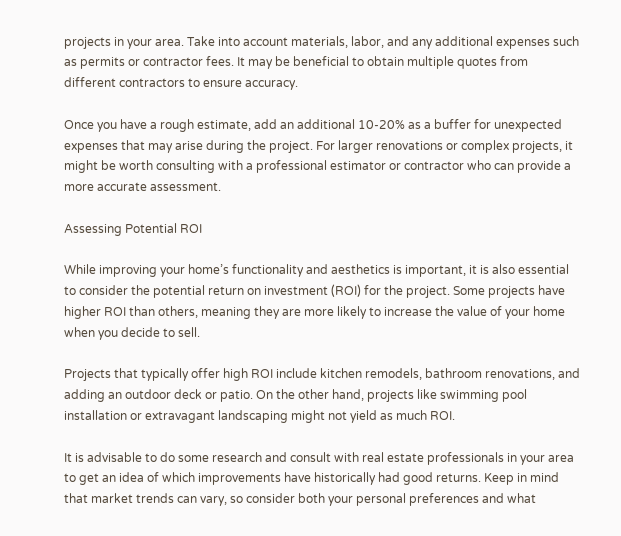projects in your area. Take into account materials, labor, and any additional expenses such as permits or contractor fees. It may be beneficial to obtain multiple quotes from different contractors to ensure accuracy.

Once you have a rough estimate, add an additional 10-20% as a buffer for unexpected expenses that may arise during the project. For larger renovations or complex projects, it might be worth consulting with a professional estimator or contractor who can provide a more accurate assessment.

Assessing Potential ROI

While improving your home’s functionality and aesthetics is important, it is also essential to consider the potential return on investment (ROI) for the project. Some projects have higher ROI than others, meaning they are more likely to increase the value of your home when you decide to sell.

Projects that typically offer high ROI include kitchen remodels, bathroom renovations, and adding an outdoor deck or patio. On the other hand, projects like swimming pool installation or extravagant landscaping might not yield as much ROI.

It is advisable to do some research and consult with real estate professionals in your area to get an idea of which improvements have historically had good returns. Keep in mind that market trends can vary, so consider both your personal preferences and what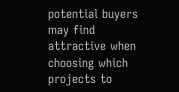potential buyers may find attractive when choosing which projects to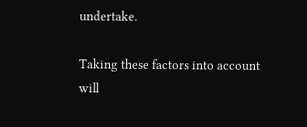undertake.

Taking these factors into account will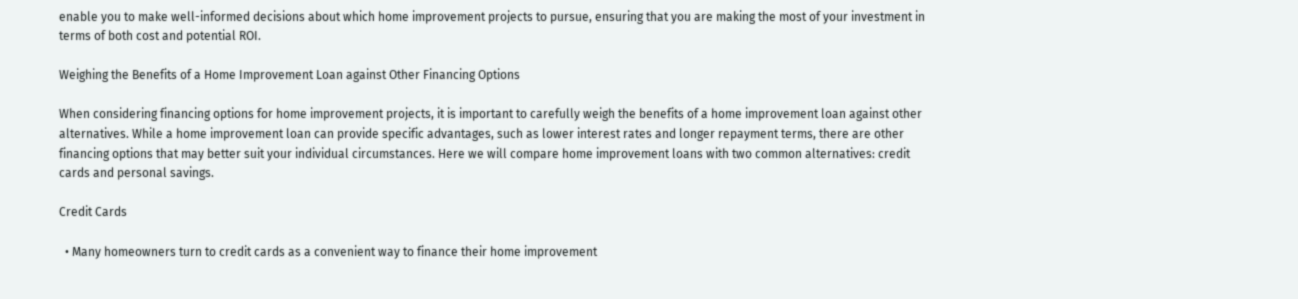enable you to make well-informed decisions about which home improvement projects to pursue, ensuring that you are making the most of your investment in terms of both cost and potential ROI.

Weighing the Benefits of a Home Improvement Loan against Other Financing Options

When considering financing options for home improvement projects, it is important to carefully weigh the benefits of a home improvement loan against other alternatives. While a home improvement loan can provide specific advantages, such as lower interest rates and longer repayment terms, there are other financing options that may better suit your individual circumstances. Here we will compare home improvement loans with two common alternatives: credit cards and personal savings.

Credit Cards

  • Many homeowners turn to credit cards as a convenient way to finance their home improvement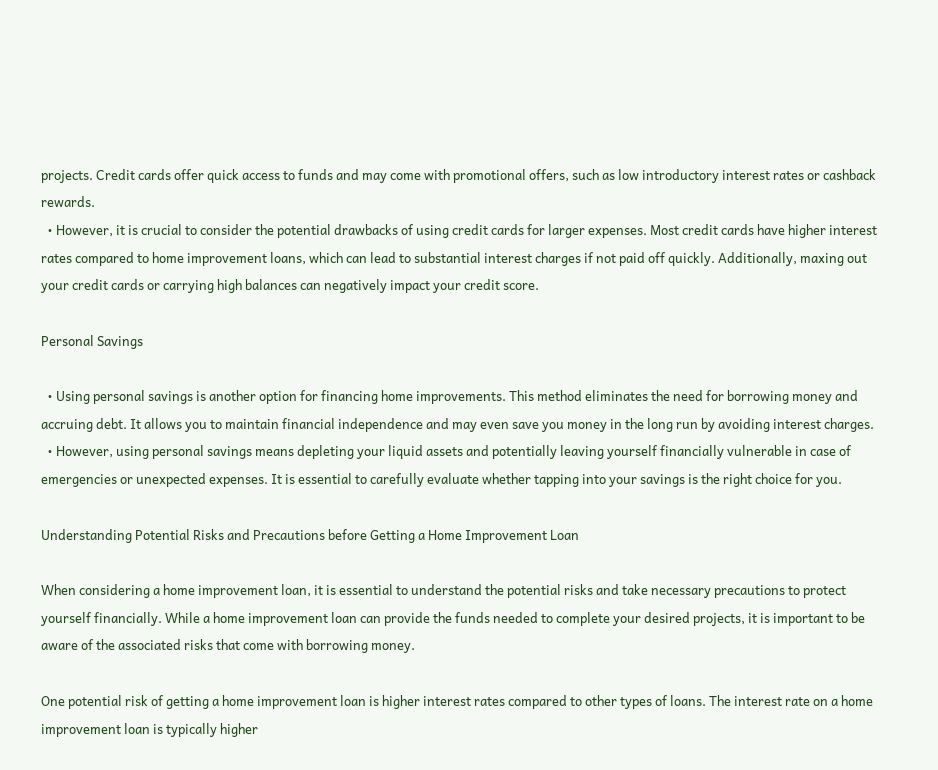projects. Credit cards offer quick access to funds and may come with promotional offers, such as low introductory interest rates or cashback rewards.
  • However, it is crucial to consider the potential drawbacks of using credit cards for larger expenses. Most credit cards have higher interest rates compared to home improvement loans, which can lead to substantial interest charges if not paid off quickly. Additionally, maxing out your credit cards or carrying high balances can negatively impact your credit score.

Personal Savings

  • Using personal savings is another option for financing home improvements. This method eliminates the need for borrowing money and accruing debt. It allows you to maintain financial independence and may even save you money in the long run by avoiding interest charges.
  • However, using personal savings means depleting your liquid assets and potentially leaving yourself financially vulnerable in case of emergencies or unexpected expenses. It is essential to carefully evaluate whether tapping into your savings is the right choice for you.

Understanding Potential Risks and Precautions before Getting a Home Improvement Loan

When considering a home improvement loan, it is essential to understand the potential risks and take necessary precautions to protect yourself financially. While a home improvement loan can provide the funds needed to complete your desired projects, it is important to be aware of the associated risks that come with borrowing money.

One potential risk of getting a home improvement loan is higher interest rates compared to other types of loans. The interest rate on a home improvement loan is typically higher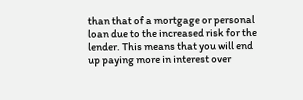than that of a mortgage or personal loan due to the increased risk for the lender. This means that you will end up paying more in interest over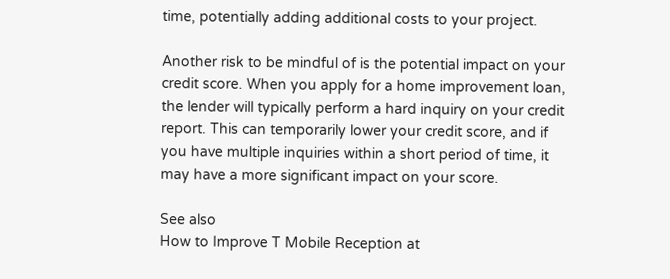time, potentially adding additional costs to your project.

Another risk to be mindful of is the potential impact on your credit score. When you apply for a home improvement loan, the lender will typically perform a hard inquiry on your credit report. This can temporarily lower your credit score, and if you have multiple inquiries within a short period of time, it may have a more significant impact on your score.

See also
How to Improve T Mobile Reception at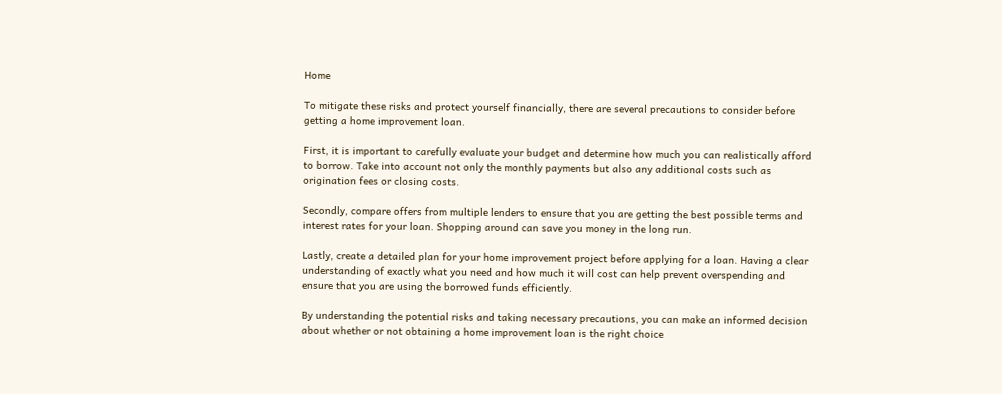Home

To mitigate these risks and protect yourself financially, there are several precautions to consider before getting a home improvement loan.

First, it is important to carefully evaluate your budget and determine how much you can realistically afford to borrow. Take into account not only the monthly payments but also any additional costs such as origination fees or closing costs.

Secondly, compare offers from multiple lenders to ensure that you are getting the best possible terms and interest rates for your loan. Shopping around can save you money in the long run.

Lastly, create a detailed plan for your home improvement project before applying for a loan. Having a clear understanding of exactly what you need and how much it will cost can help prevent overspending and ensure that you are using the borrowed funds efficiently.

By understanding the potential risks and taking necessary precautions, you can make an informed decision about whether or not obtaining a home improvement loan is the right choice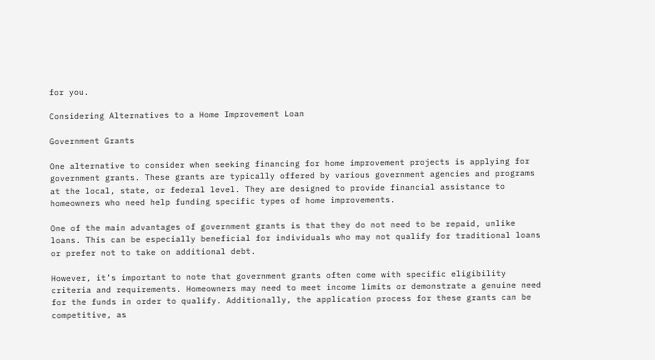for you.

Considering Alternatives to a Home Improvement Loan

Government Grants

One alternative to consider when seeking financing for home improvement projects is applying for government grants. These grants are typically offered by various government agencies and programs at the local, state, or federal level. They are designed to provide financial assistance to homeowners who need help funding specific types of home improvements.

One of the main advantages of government grants is that they do not need to be repaid, unlike loans. This can be especially beneficial for individuals who may not qualify for traditional loans or prefer not to take on additional debt.

However, it’s important to note that government grants often come with specific eligibility criteria and requirements. Homeowners may need to meet income limits or demonstrate a genuine need for the funds in order to qualify. Additionally, the application process for these grants can be competitive, as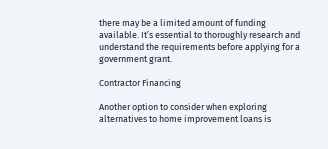there may be a limited amount of funding available. It’s essential to thoroughly research and understand the requirements before applying for a government grant.

Contractor Financing

Another option to consider when exploring alternatives to home improvement loans is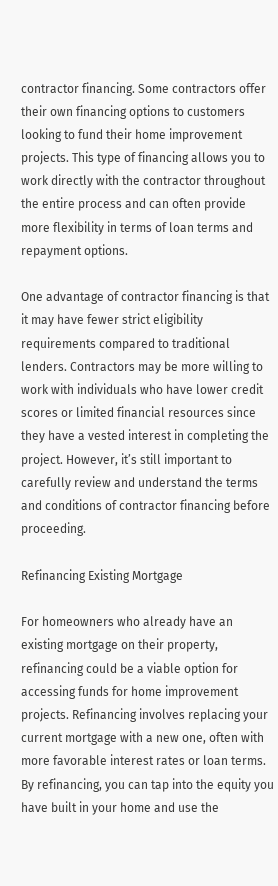contractor financing. Some contractors offer their own financing options to customers looking to fund their home improvement projects. This type of financing allows you to work directly with the contractor throughout the entire process and can often provide more flexibility in terms of loan terms and repayment options.

One advantage of contractor financing is that it may have fewer strict eligibility requirements compared to traditional lenders. Contractors may be more willing to work with individuals who have lower credit scores or limited financial resources since they have a vested interest in completing the project. However, it’s still important to carefully review and understand the terms and conditions of contractor financing before proceeding.

Refinancing Existing Mortgage

For homeowners who already have an existing mortgage on their property, refinancing could be a viable option for accessing funds for home improvement projects. Refinancing involves replacing your current mortgage with a new one, often with more favorable interest rates or loan terms. By refinancing, you can tap into the equity you have built in your home and use the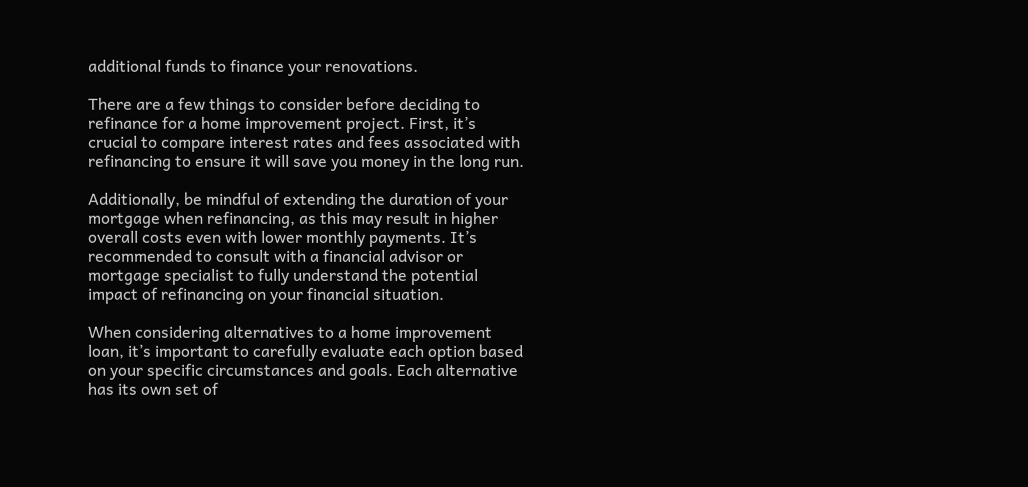additional funds to finance your renovations.

There are a few things to consider before deciding to refinance for a home improvement project. First, it’s crucial to compare interest rates and fees associated with refinancing to ensure it will save you money in the long run.

Additionally, be mindful of extending the duration of your mortgage when refinancing, as this may result in higher overall costs even with lower monthly payments. It’s recommended to consult with a financial advisor or mortgage specialist to fully understand the potential impact of refinancing on your financial situation.

When considering alternatives to a home improvement loan, it’s important to carefully evaluate each option based on your specific circumstances and goals. Each alternative has its own set of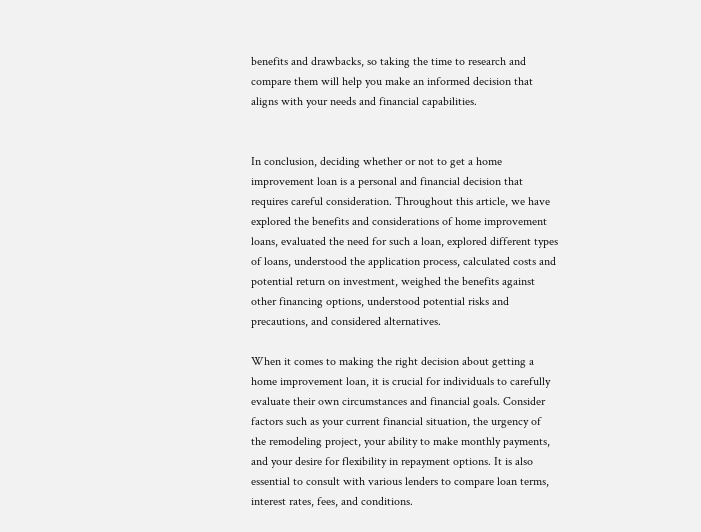benefits and drawbacks, so taking the time to research and compare them will help you make an informed decision that aligns with your needs and financial capabilities.


In conclusion, deciding whether or not to get a home improvement loan is a personal and financial decision that requires careful consideration. Throughout this article, we have explored the benefits and considerations of home improvement loans, evaluated the need for such a loan, explored different types of loans, understood the application process, calculated costs and potential return on investment, weighed the benefits against other financing options, understood potential risks and precautions, and considered alternatives.

When it comes to making the right decision about getting a home improvement loan, it is crucial for individuals to carefully evaluate their own circumstances and financial goals. Consider factors such as your current financial situation, the urgency of the remodeling project, your ability to make monthly payments, and your desire for flexibility in repayment options. It is also essential to consult with various lenders to compare loan terms, interest rates, fees, and conditions.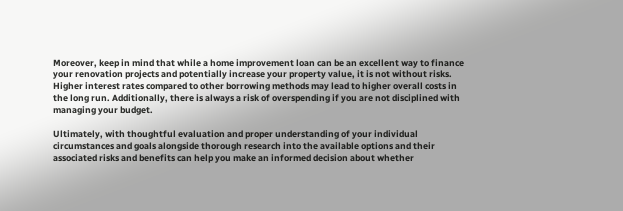Moreover, keep in mind that while a home improvement loan can be an excellent way to finance your renovation projects and potentially increase your property value, it is not without risks. Higher interest rates compared to other borrowing methods may lead to higher overall costs in the long run. Additionally, there is always a risk of overspending if you are not disciplined with managing your budget.

Ultimately, with thoughtful evaluation and proper understanding of your individual circumstances and goals alongside thorough research into the available options and their associated risks and benefits can help you make an informed decision about whether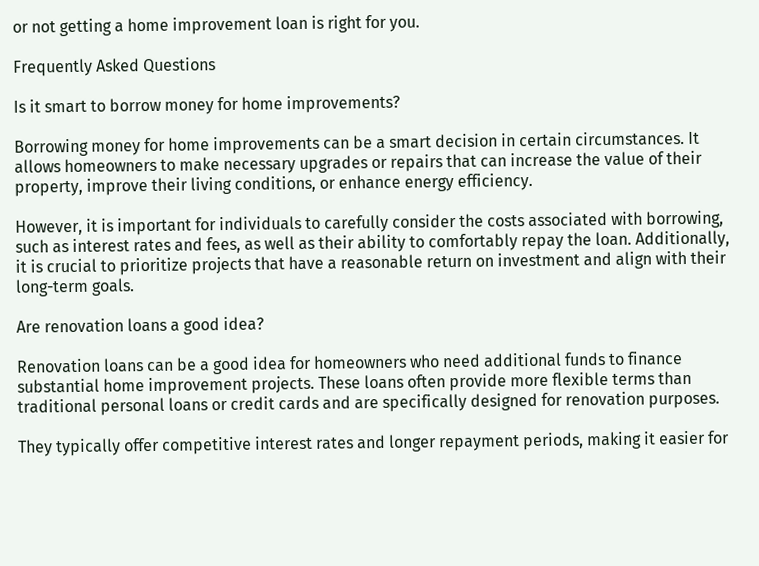or not getting a home improvement loan is right for you.

Frequently Asked Questions

Is it smart to borrow money for home improvements?

Borrowing money for home improvements can be a smart decision in certain circumstances. It allows homeowners to make necessary upgrades or repairs that can increase the value of their property, improve their living conditions, or enhance energy efficiency.

However, it is important for individuals to carefully consider the costs associated with borrowing, such as interest rates and fees, as well as their ability to comfortably repay the loan. Additionally, it is crucial to prioritize projects that have a reasonable return on investment and align with their long-term goals.

Are renovation loans a good idea?

Renovation loans can be a good idea for homeowners who need additional funds to finance substantial home improvement projects. These loans often provide more flexible terms than traditional personal loans or credit cards and are specifically designed for renovation purposes.

They typically offer competitive interest rates and longer repayment periods, making it easier for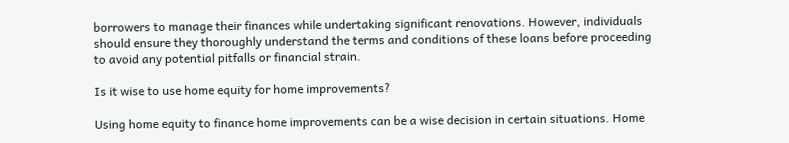borrowers to manage their finances while undertaking significant renovations. However, individuals should ensure they thoroughly understand the terms and conditions of these loans before proceeding to avoid any potential pitfalls or financial strain.

Is it wise to use home equity for home improvements?

Using home equity to finance home improvements can be a wise decision in certain situations. Home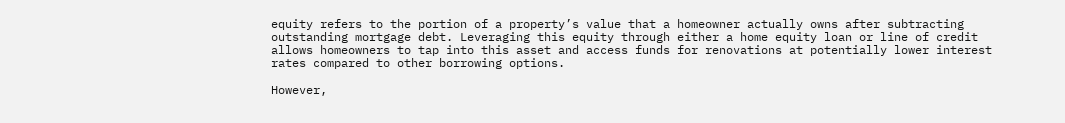equity refers to the portion of a property’s value that a homeowner actually owns after subtracting outstanding mortgage debt. Leveraging this equity through either a home equity loan or line of credit allows homeowners to tap into this asset and access funds for renovations at potentially lower interest rates compared to other borrowing options.

However,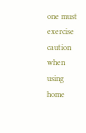one must exercise caution when using home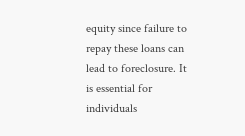equity since failure to repay these loans can lead to foreclosure. It is essential for individuals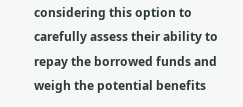considering this option to carefully assess their ability to repay the borrowed funds and weigh the potential benefits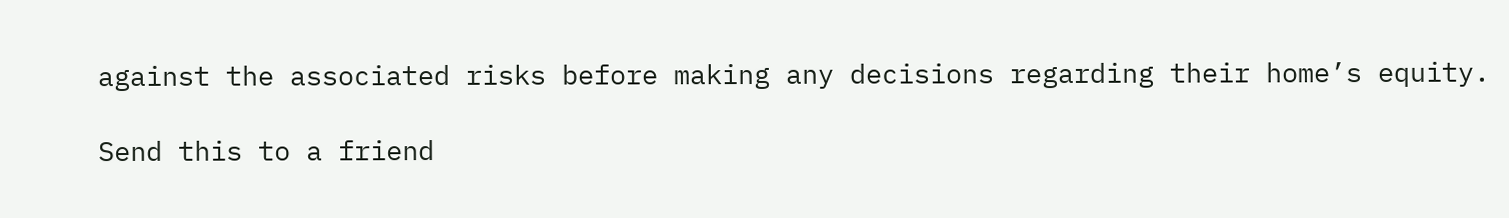against the associated risks before making any decisions regarding their home’s equity.

Send this to a friend